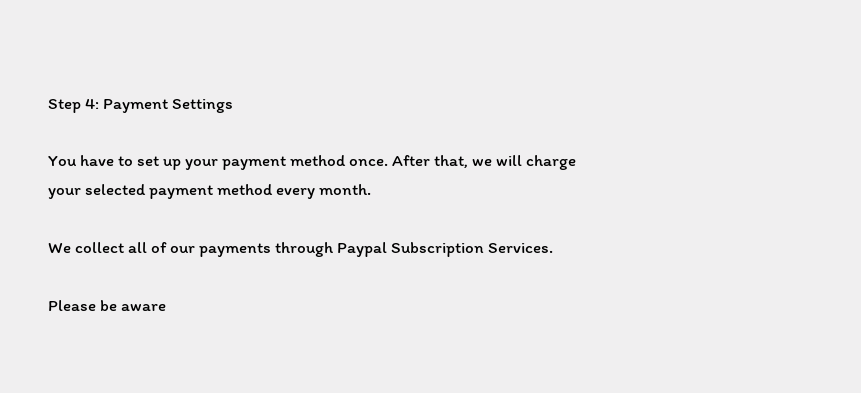Step 4: Payment Settings

You have to set up your payment method once. After that, we will charge your selected payment method every month.

We collect all of our payments through Paypal Subscription Services.

Please be aware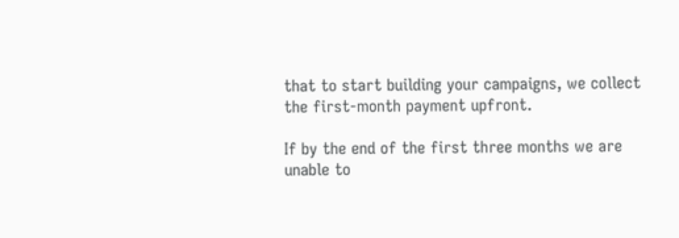that to start building your campaigns, we collect the first-month payment upfront.

If by the end of the first three months we are unable to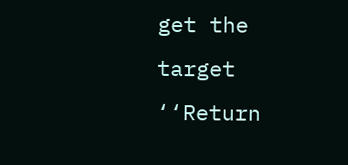get the target ‘‘Return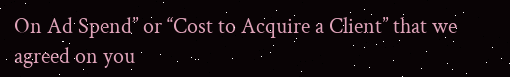On Ad Spend’’ or ‘‘Cost to Acquire a Client’’ that we agreed on you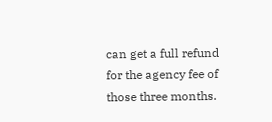can get a full refund for the agency fee of those three months.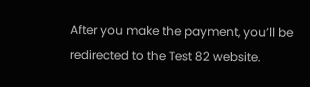After you make the payment, you’ll be redirected to the Test 82 website.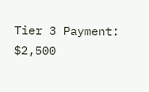Tier 3 Payment: $2,500